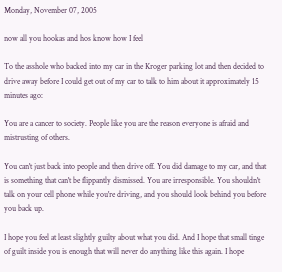Monday, November 07, 2005

now all you hookas and hos know how I feel

To the asshole who backed into my car in the Kroger parking lot and then decided to drive away before I could get out of my car to talk to him about it approximately 15 minutes ago:

You are a cancer to society. People like you are the reason everyone is afraid and mistrusting of others.

You can't just back into people and then drive off. You did damage to my car, and that is something that can't be flippantly dismissed. You are irresponsible. You shouldn't talk on your cell phone while you're driving, and you should look behind you before you back up.

I hope you feel at least slightly guilty about what you did. And I hope that small tinge of guilt inside you is enough that will never do anything like this again. I hope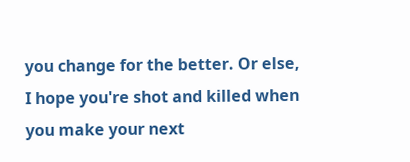you change for the better. Or else, I hope you're shot and killed when you make your next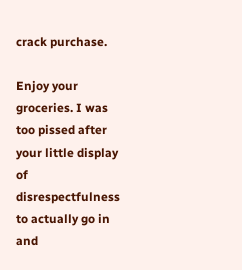crack purchase.

Enjoy your groceries. I was too pissed after your little display of disrespectfulness to actually go in and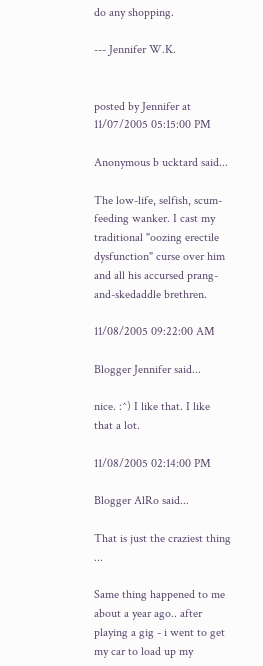do any shopping.

--- Jennifer W.K.


posted by Jennifer at 11/07/2005 05:15:00 PM

Anonymous b ucktard said...

The low-life, selfish, scum-feeding wanker. I cast my traditional "oozing erectile dysfunction" curse over him and all his accursed prang-and-skedaddle brethren.

11/08/2005 09:22:00 AM

Blogger Jennifer said...

nice. :^) I like that. I like that a lot.

11/08/2005 02:14:00 PM

Blogger AlRo said...

That is just the craziest thing ...

Same thing happened to me about a year ago.. after playing a gig - i went to get my car to load up my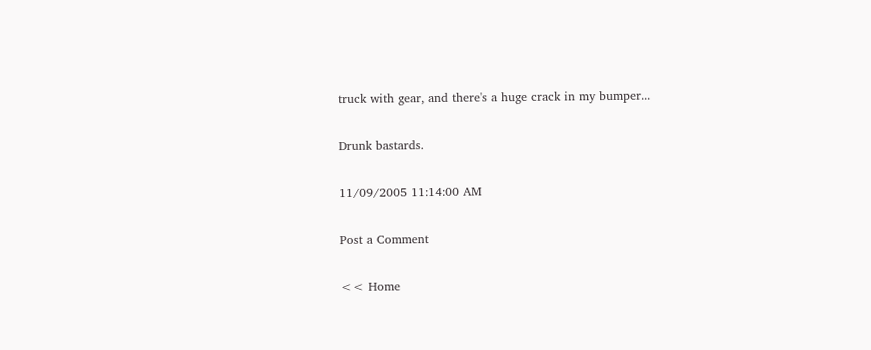truck with gear, and there's a huge crack in my bumper...

Drunk bastards.

11/09/2005 11:14:00 AM

Post a Comment

<< Home